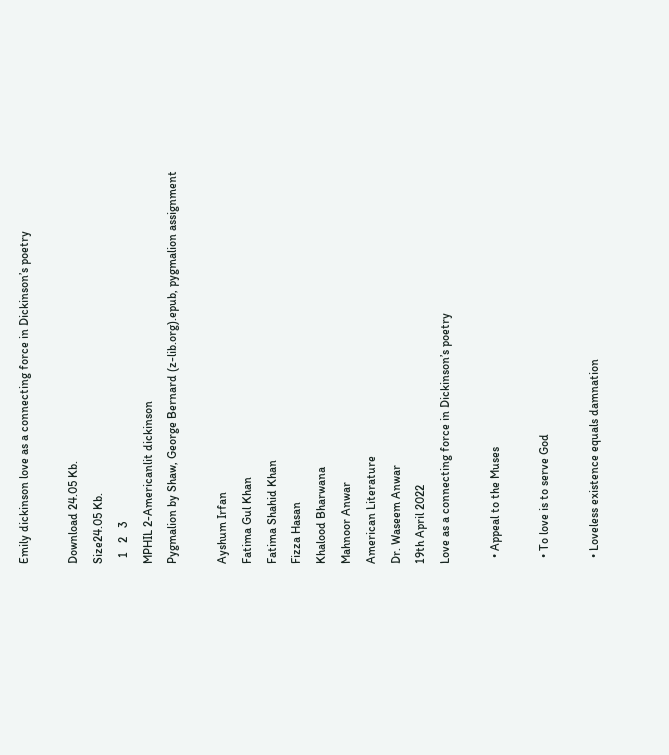Emily dickinson love as a connecting force in Dickinson’s poetry

Download 24.05 Kb.
Size24.05 Kb.
  1   2   3
MPHIL 2-Americanlit dickinson
Pygmalion by Shaw, George Bernard (z-lib.org).epub, pygmalion assignment

Ayshum Irfan
Fatima Gul Khan
Fatima Shahid Khan
Fizza Hasan
Khalood Bharwana
Mahnoor Anwar
American Literature
Dr. Waseem Anwar
19th April 2022
Love as a connecting force in Dickinson’s poetry

  • Appeal to the Muses

  • To love is to serve God

  • Loveless existence equals damnation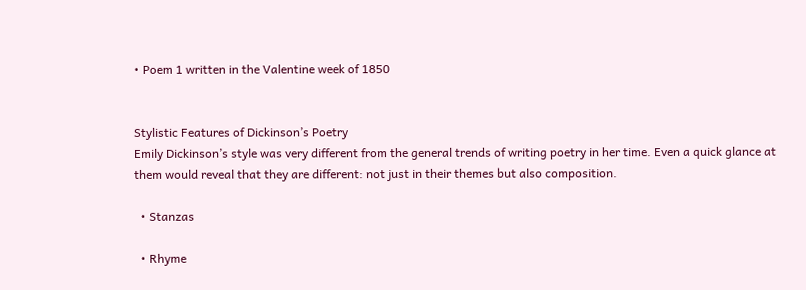• Poem 1 written in the Valentine week of 1850


Stylistic Features of Dickinson’s Poetry
Emily Dickinson’s style was very different from the general trends of writing poetry in her time. Even a quick glance at them would reveal that they are different: not just in their themes but also composition.

  • Stanzas

  • Rhyme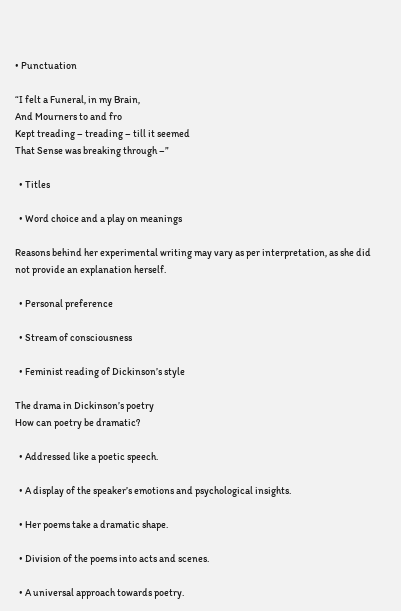• Punctuation

“I felt a Funeral, in my Brain,
And Mourners to and fro
Kept treading – treading – till it seemed
That Sense was breaking through –”

  • Titles

  • Word choice and a play on meanings

Reasons behind her experimental writing may vary as per interpretation, as she did not provide an explanation herself.

  • Personal preference

  • Stream of consciousness

  • Feminist reading of Dickinson’s style

The drama in Dickinson’s poetry
How can poetry be dramatic?

  • Addressed like a poetic speech.

  • A display of the speaker’s emotions and psychological insights.

  • Her poems take a dramatic shape.

  • Division of the poems into acts and scenes.

  • A universal approach towards poetry.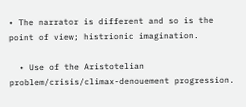• The narrator is different and so is the point of view; histrionic imagination.

  • Use of the Aristotelian problem/crisis/climax-denouement progression.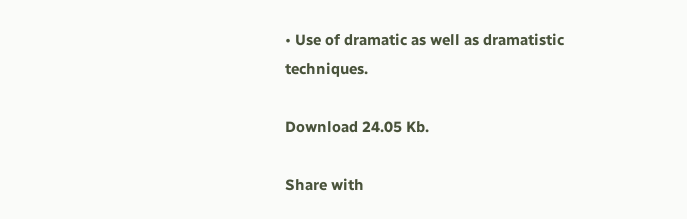• Use of dramatic as well as dramatistic techniques.

Download 24.05 Kb.

Share with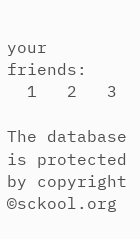your friends:
  1   2   3

The database is protected by copyright ©sckool.org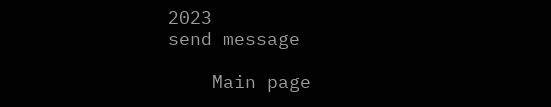2023
send message

    Main page